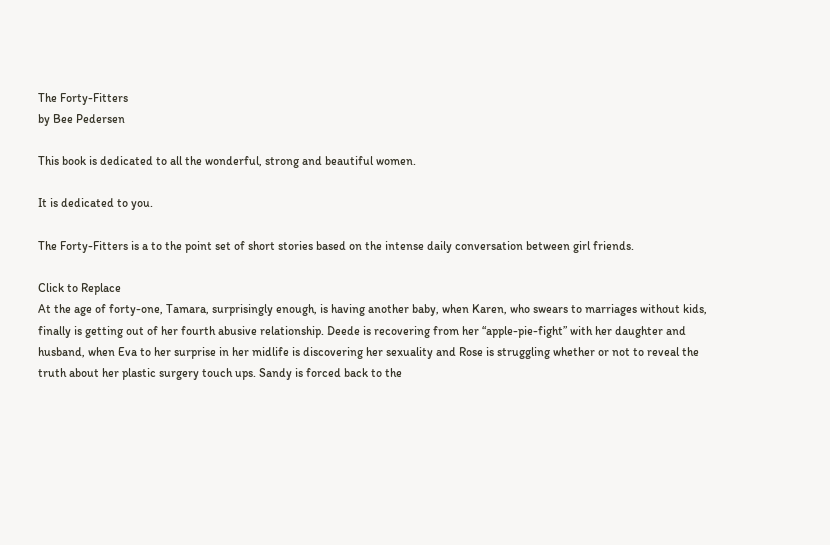The Forty-Fitters
by Bee Pedersen

This book is dedicated to all the wonderful, strong and beautiful women.

It is dedicated to you.

The Forty-Fitters is a to the point set of short stories based on the intense daily conversation between girl friends.

Click to Replace
At the age of forty-one, Tamara, surprisingly enough, is having another baby, when Karen, who swears to marriages without kids, finally is getting out of her fourth abusive relationship. Deede is recovering from her “apple-pie-fight” with her daughter and husband, when Eva to her surprise in her midlife is discovering her sexuality and Rose is struggling whether or not to reveal the truth about her plastic surgery touch ups. Sandy is forced back to the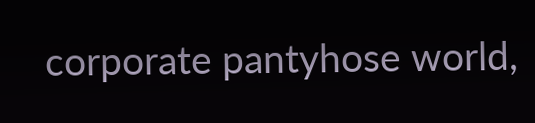corporate pantyhose world,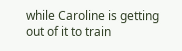while Caroline is getting out of it to train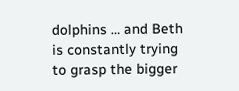dolphins … and Beth is constantly trying to grasp the bigger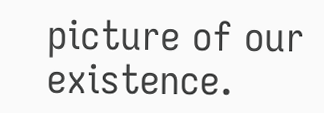picture of our existence.